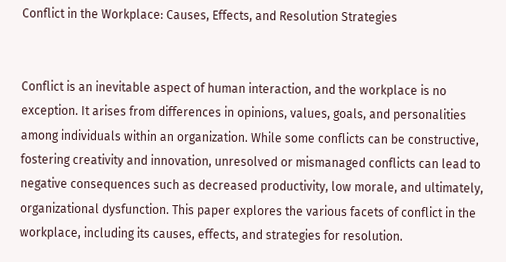Conflict in the Workplace: Causes, Effects, and Resolution Strategies


Conflict is an inevitable aspect of human interaction, and the workplace is no exception. It arises from differences in opinions, values, goals, and personalities among individuals within an organization. While some conflicts can be constructive, fostering creativity and innovation, unresolved or mismanaged conflicts can lead to negative consequences such as decreased productivity, low morale, and ultimately, organizational dysfunction. This paper explores the various facets of conflict in the workplace, including its causes, effects, and strategies for resolution.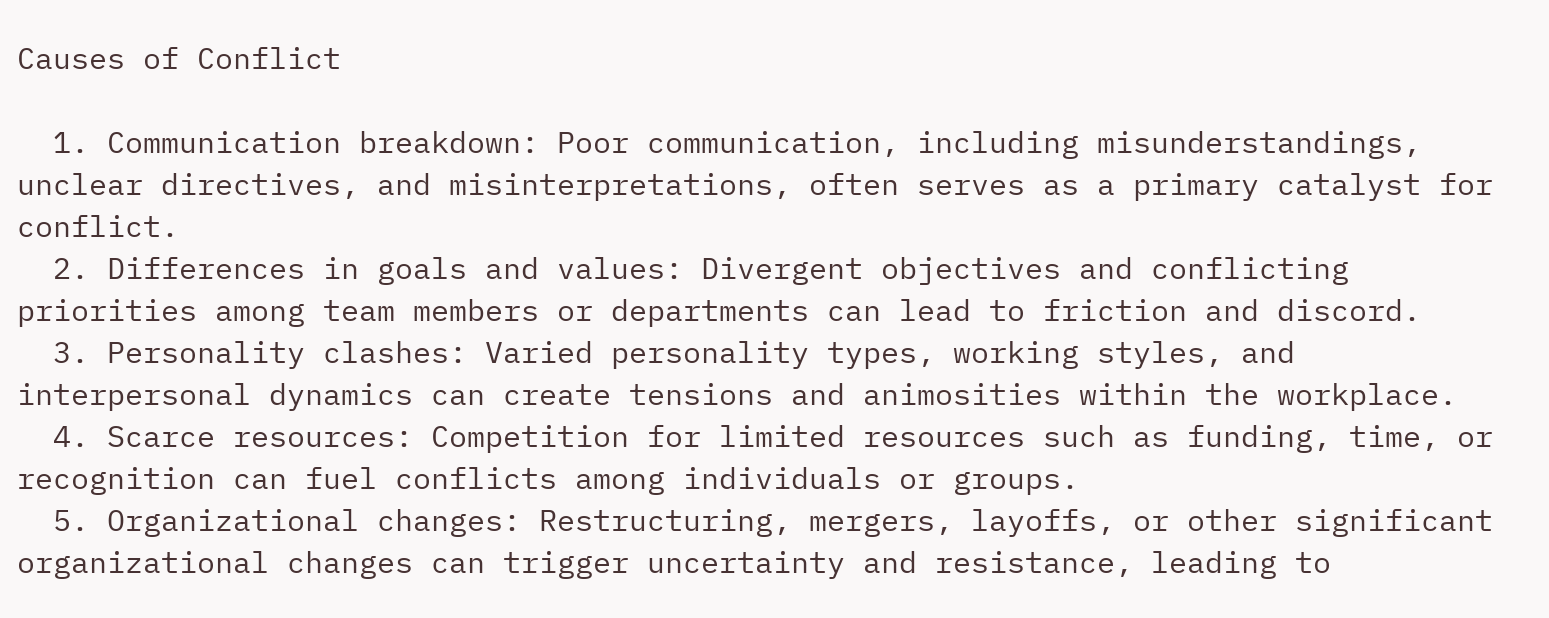Causes of Conflict

  1. Communication breakdown: Poor communication, including misunderstandings, unclear directives, and misinterpretations, often serves as a primary catalyst for conflict.
  2. Differences in goals and values: Divergent objectives and conflicting priorities among team members or departments can lead to friction and discord.
  3. Personality clashes: Varied personality types, working styles, and interpersonal dynamics can create tensions and animosities within the workplace.
  4. Scarce resources: Competition for limited resources such as funding, time, or recognition can fuel conflicts among individuals or groups.
  5. Organizational changes: Restructuring, mergers, layoffs, or other significant organizational changes can trigger uncertainty and resistance, leading to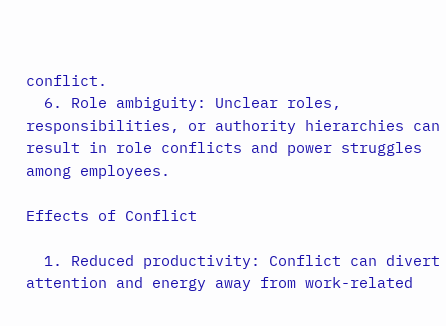conflict.
  6. Role ambiguity: Unclear roles, responsibilities, or authority hierarchies can result in role conflicts and power struggles among employees.

Effects of Conflict

  1. Reduced productivity: Conflict can divert attention and energy away from work-related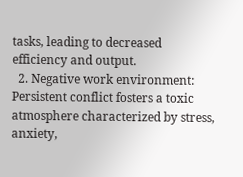tasks, leading to decreased efficiency and output.
  2. Negative work environment: Persistent conflict fosters a toxic atmosphere characterized by stress, anxiety,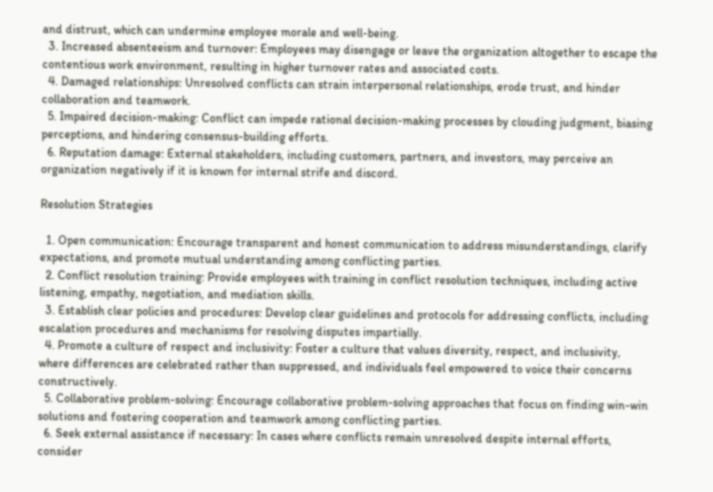and distrust, which can undermine employee morale and well-being.
  3. Increased absenteeism and turnover: Employees may disengage or leave the organization altogether to escape the contentious work environment, resulting in higher turnover rates and associated costs.
  4. Damaged relationships: Unresolved conflicts can strain interpersonal relationships, erode trust, and hinder collaboration and teamwork.
  5. Impaired decision-making: Conflict can impede rational decision-making processes by clouding judgment, biasing perceptions, and hindering consensus-building efforts.
  6. Reputation damage: External stakeholders, including customers, partners, and investors, may perceive an organization negatively if it is known for internal strife and discord.

Resolution Strategies

  1. Open communication: Encourage transparent and honest communication to address misunderstandings, clarify expectations, and promote mutual understanding among conflicting parties.
  2. Conflict resolution training: Provide employees with training in conflict resolution techniques, including active listening, empathy, negotiation, and mediation skills.
  3. Establish clear policies and procedures: Develop clear guidelines and protocols for addressing conflicts, including escalation procedures and mechanisms for resolving disputes impartially.
  4. Promote a culture of respect and inclusivity: Foster a culture that values diversity, respect, and inclusivity, where differences are celebrated rather than suppressed, and individuals feel empowered to voice their concerns constructively.
  5. Collaborative problem-solving: Encourage collaborative problem-solving approaches that focus on finding win-win solutions and fostering cooperation and teamwork among conflicting parties.
  6. Seek external assistance if necessary: In cases where conflicts remain unresolved despite internal efforts, consider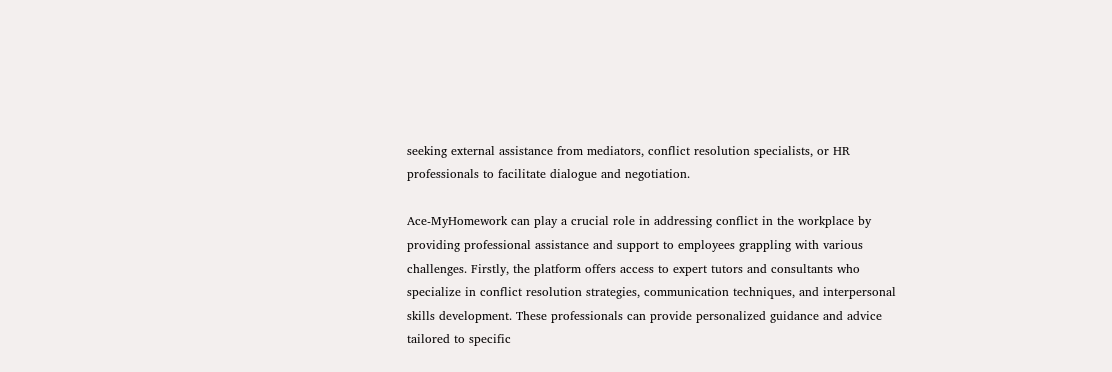seeking external assistance from mediators, conflict resolution specialists, or HR professionals to facilitate dialogue and negotiation.

Ace-MyHomework can play a crucial role in addressing conflict in the workplace by providing professional assistance and support to employees grappling with various challenges. Firstly, the platform offers access to expert tutors and consultants who specialize in conflict resolution strategies, communication techniques, and interpersonal skills development. These professionals can provide personalized guidance and advice tailored to specific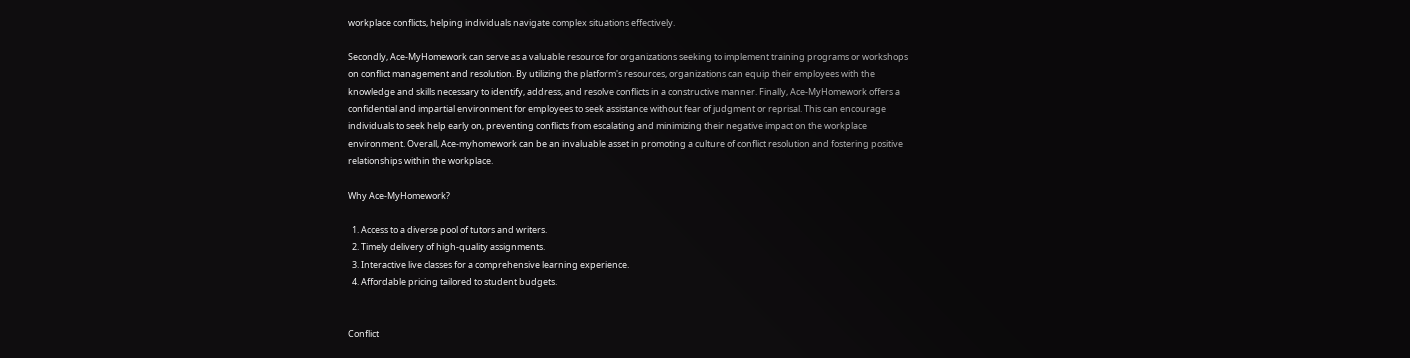workplace conflicts, helping individuals navigate complex situations effectively.

Secondly, Ace-MyHomework can serve as a valuable resource for organizations seeking to implement training programs or workshops on conflict management and resolution. By utilizing the platform's resources, organizations can equip their employees with the knowledge and skills necessary to identify, address, and resolve conflicts in a constructive manner. Finally, Ace-MyHomework offers a confidential and impartial environment for employees to seek assistance without fear of judgment or reprisal. This can encourage individuals to seek help early on, preventing conflicts from escalating and minimizing their negative impact on the workplace environment. Overall, Ace-myhomework can be an invaluable asset in promoting a culture of conflict resolution and fostering positive relationships within the workplace.

Why Ace-MyHomework?

  1. Access to a diverse pool of tutors and writers.
  2. Timely delivery of high-quality assignments.
  3. Interactive live classes for a comprehensive learning experience.
  4. Affordable pricing tailored to student budgets.


Conflict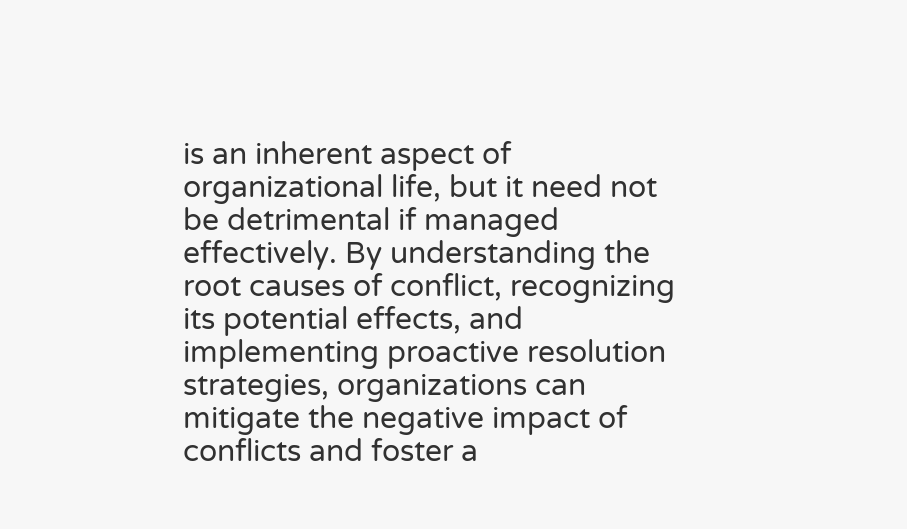is an inherent aspect of organizational life, but it need not be detrimental if managed effectively. By understanding the root causes of conflict, recognizing its potential effects, and implementing proactive resolution strategies, organizations can mitigate the negative impact of conflicts and foster a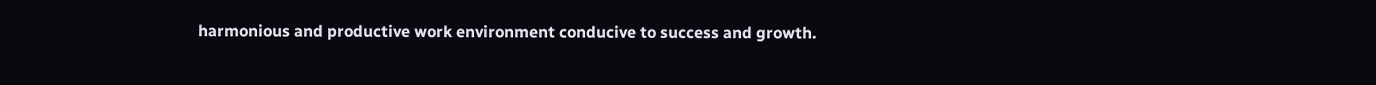harmonious and productive work environment conducive to success and growth.